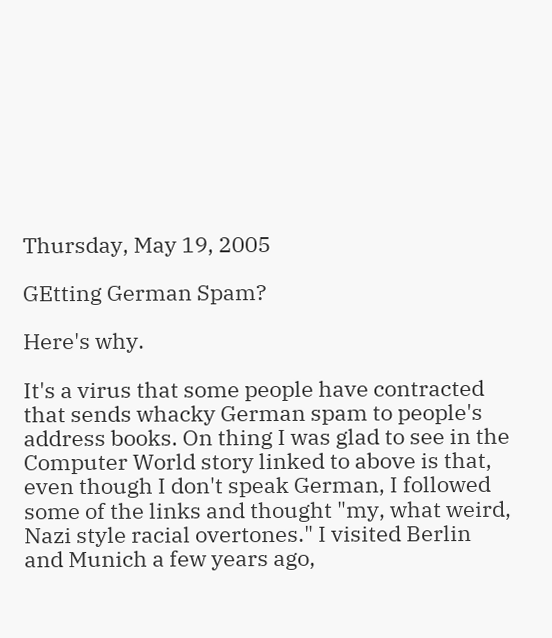Thursday, May 19, 2005

GEtting German Spam?

Here's why.

It's a virus that some people have contracted that sends whacky German spam to people's address books. On thing I was glad to see in the Computer World story linked to above is that, even though I don't speak German, I followed some of the links and thought "my, what weird, Nazi style racial overtones." I visited Berlin and Munich a few years ago,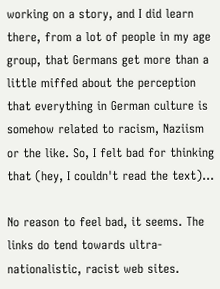working on a story, and I did learn there, from a lot of people in my age group, that Germans get more than a little miffed about the perception that everything in German culture is somehow related to racism, Naziism or the like. So, I felt bad for thinking that (hey, I couldn't read the text)...

No reason to feel bad, it seems. The links do tend towards ultra-nationalistic, racist web sites.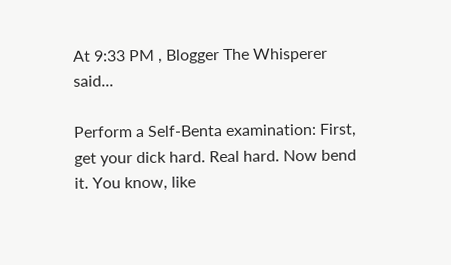At 9:33 PM , Blogger The Whisperer said...

Perform a Self-Benta examination: First, get your dick hard. Real hard. Now bend it. You know, like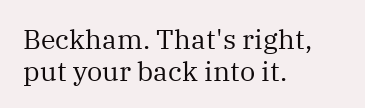Beckham. That's right, put your back into it.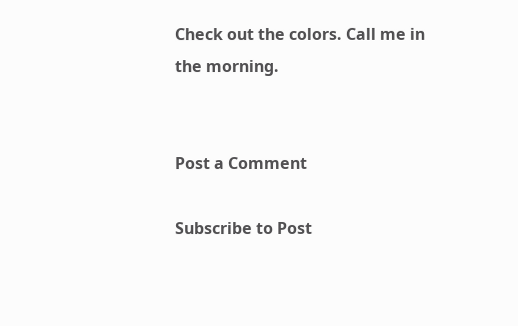Check out the colors. Call me in the morning.


Post a Comment

Subscribe to Post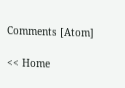Comments [Atom]

<< Home